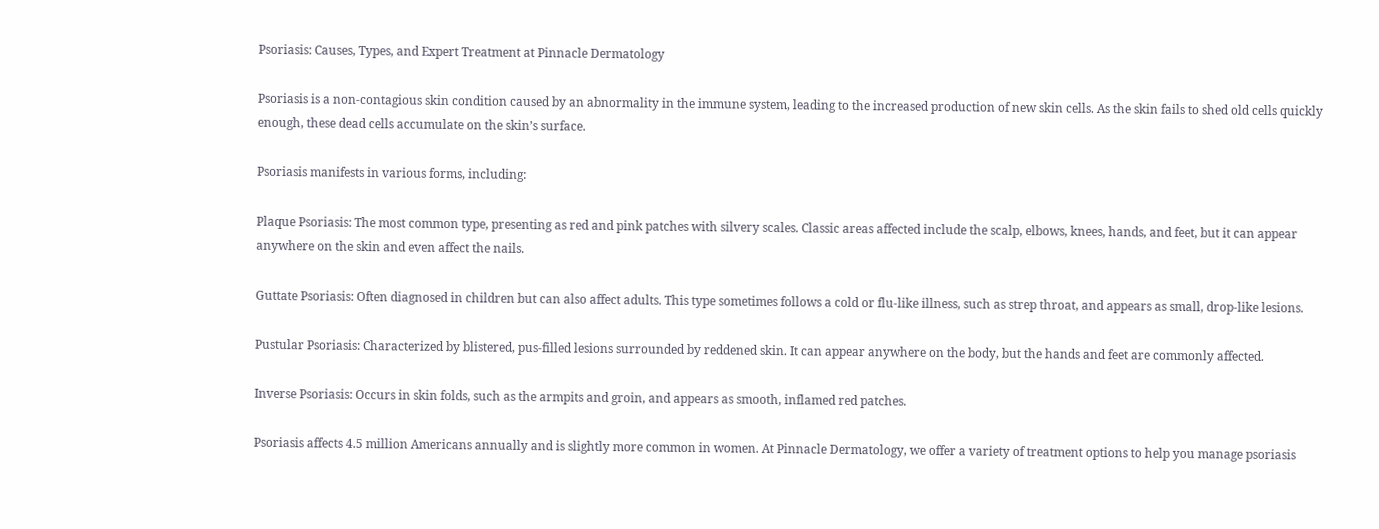Psoriasis: Causes, Types, and Expert Treatment at Pinnacle Dermatology

Psoriasis is a non-contagious skin condition caused by an abnormality in the immune system, leading to the increased production of new skin cells. As the skin fails to shed old cells quickly enough, these dead cells accumulate on the skin’s surface.

Psoriasis manifests in various forms, including:

Plaque Psoriasis: The most common type, presenting as red and pink patches with silvery scales. Classic areas affected include the scalp, elbows, knees, hands, and feet, but it can appear anywhere on the skin and even affect the nails.

Guttate Psoriasis: Often diagnosed in children but can also affect adults. This type sometimes follows a cold or flu-like illness, such as strep throat, and appears as small, drop-like lesions.

Pustular Psoriasis: Characterized by blistered, pus-filled lesions surrounded by reddened skin. It can appear anywhere on the body, but the hands and feet are commonly affected.

Inverse Psoriasis: Occurs in skin folds, such as the armpits and groin, and appears as smooth, inflamed red patches.

Psoriasis affects 4.5 million Americans annually and is slightly more common in women. At Pinnacle Dermatology, we offer a variety of treatment options to help you manage psoriasis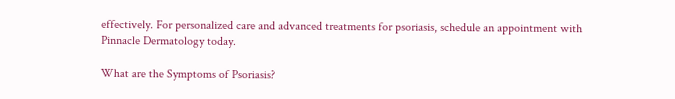effectively. For personalized care and advanced treatments for psoriasis, schedule an appointment with Pinnacle Dermatology today.

What are the Symptoms of Psoriasis?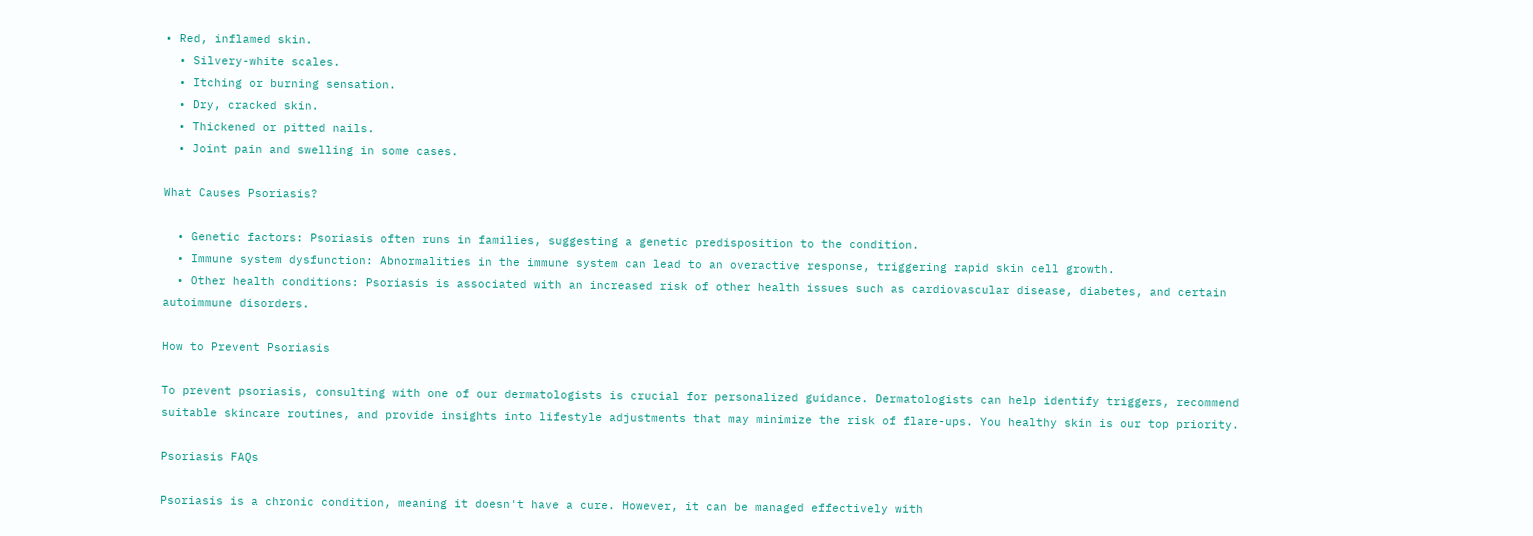• Red, inflamed skin.
  • Silvery-white scales.
  • Itching or burning sensation.
  • Dry, cracked skin.
  • Thickened or pitted nails.
  • Joint pain and swelling in some cases.

What Causes Psoriasis?

  • Genetic factors: Psoriasis often runs in families, suggesting a genetic predisposition to the condition.
  • Immune system dysfunction: Abnormalities in the immune system can lead to an overactive response, triggering rapid skin cell growth.
  • Other health conditions: Psoriasis is associated with an increased risk of other health issues such as cardiovascular disease, diabetes, and certain autoimmune disorders.

How to Prevent Psoriasis

To prevent psoriasis, consulting with one of our dermatologists is crucial for personalized guidance. Dermatologists can help identify triggers, recommend suitable skincare routines, and provide insights into lifestyle adjustments that may minimize the risk of flare-ups. You healthy skin is our top priority.

Psoriasis FAQs

Psoriasis is a chronic condition, meaning it doesn't have a cure. However, it can be managed effectively with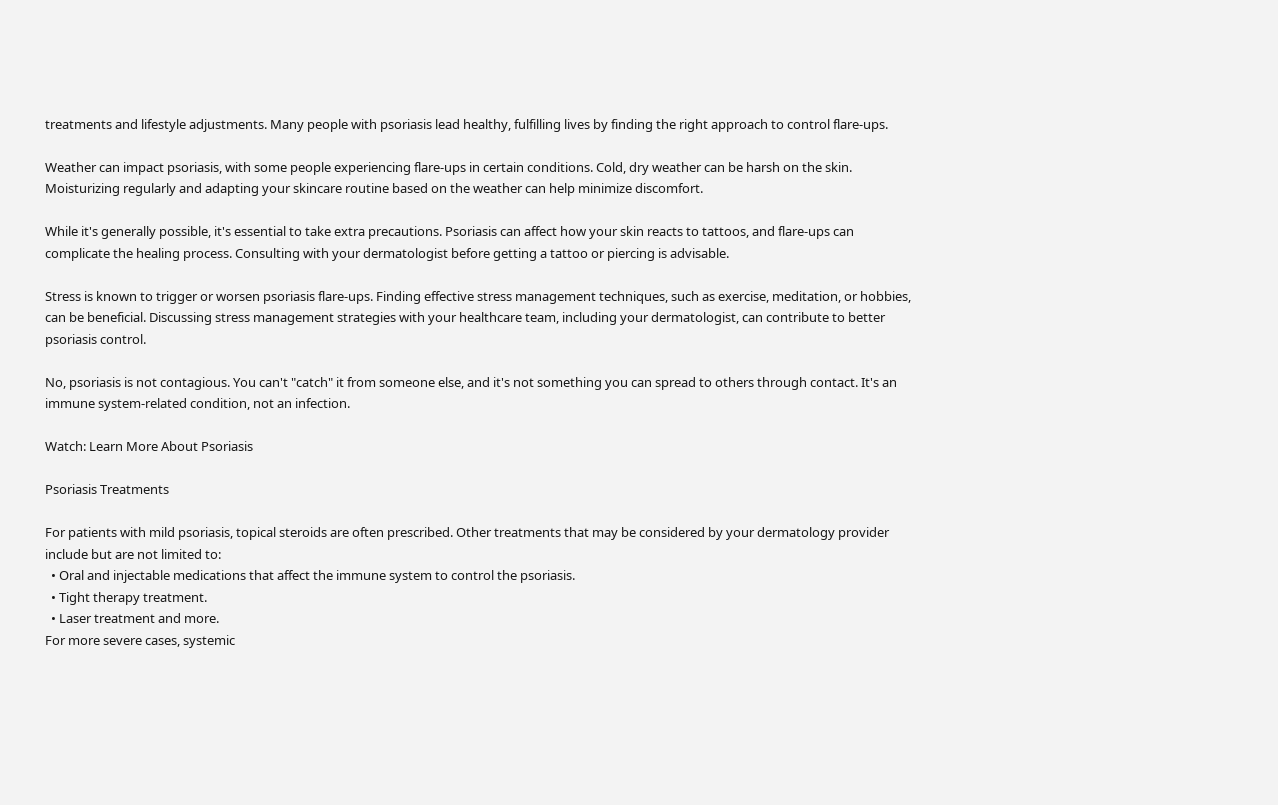treatments and lifestyle adjustments. Many people with psoriasis lead healthy, fulfilling lives by finding the right approach to control flare-ups.

Weather can impact psoriasis, with some people experiencing flare-ups in certain conditions. Cold, dry weather can be harsh on the skin. Moisturizing regularly and adapting your skincare routine based on the weather can help minimize discomfort.

While it's generally possible, it's essential to take extra precautions. Psoriasis can affect how your skin reacts to tattoos, and flare-ups can complicate the healing process. Consulting with your dermatologist before getting a tattoo or piercing is advisable.

Stress is known to trigger or worsen psoriasis flare-ups. Finding effective stress management techniques, such as exercise, meditation, or hobbies, can be beneficial. Discussing stress management strategies with your healthcare team, including your dermatologist, can contribute to better psoriasis control.

No, psoriasis is not contagious. You can't "catch" it from someone else, and it's not something you can spread to others through contact. It's an immune system-related condition, not an infection.

Watch: Learn More About Psoriasis

Psoriasis Treatments

For patients with mild psoriasis, topical steroids are often prescribed. Other treatments that may be considered by your dermatology provider include but are not limited to:
  • Oral and injectable medications that affect the immune system to control the psoriasis.
  • Tight therapy treatment.
  • Laser treatment and more.
For more severe cases, systemic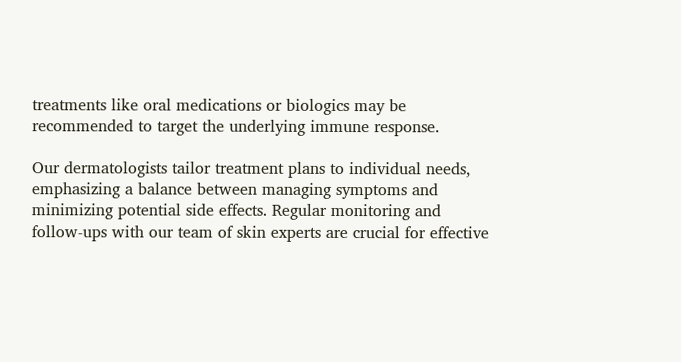treatments like oral medications or biologics may be recommended to target the underlying immune response.

Our dermatologists tailor treatment plans to individual needs, emphasizing a balance between managing symptoms and minimizing potential side effects. Regular monitoring and follow-ups with our team of skin experts are crucial for effective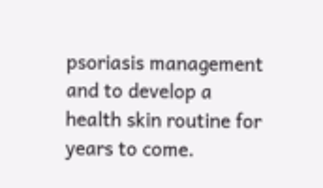psoriasis management and to develop a health skin routine for years to come.